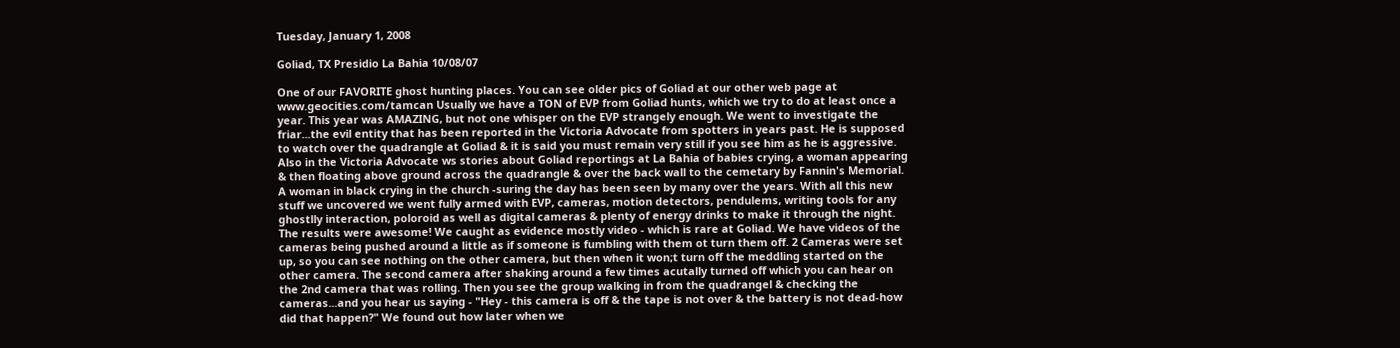Tuesday, January 1, 2008

Goliad, TX Presidio La Bahia 10/08/07

One of our FAVORITE ghost hunting places. You can see older pics of Goliad at our other web page at www.geocities.com/tamcan Usually we have a TON of EVP from Goliad hunts, which we try to do at least once a year. This year was AMAZING, but not one whisper on the EVP strangely enough. We went to investigate the friar...the evil entity that has been reported in the Victoria Advocate from spotters in years past. He is supposed to watch over the quadrangle at Goliad & it is said you must remain very still if you see him as he is aggressive. Also in the Victoria Advocate ws stories about Goliad reportings at La Bahia of babies crying, a woman appearing & then floating above ground across the quadrangle & over the back wall to the cemetary by Fannin's Memorial. A woman in black crying in the church -suring the day has been seen by many over the years. With all this new stuff we uncovered we went fully armed with EVP, cameras, motion detectors, pendulems, writing tools for any ghostlly interaction, poloroid as well as digital cameras & plenty of energy drinks to make it through the night. The results were awesome! We caught as evidence mostly video - which is rare at Goliad. We have videos of the cameras being pushed around a little as if someone is fumbling with them ot turn them off. 2 Cameras were set up, so you can see nothing on the other camera, but then when it won;t turn off the meddling started on the other camera. The second camera after shaking around a few times acutally turned off which you can hear on the 2nd camera that was rolling. Then you see the group walking in from the quadrangel & checking the cameras...and you hear us saying - "Hey - this camera is off & the tape is not over & the battery is not dead-how did that happen?" We found out how later when we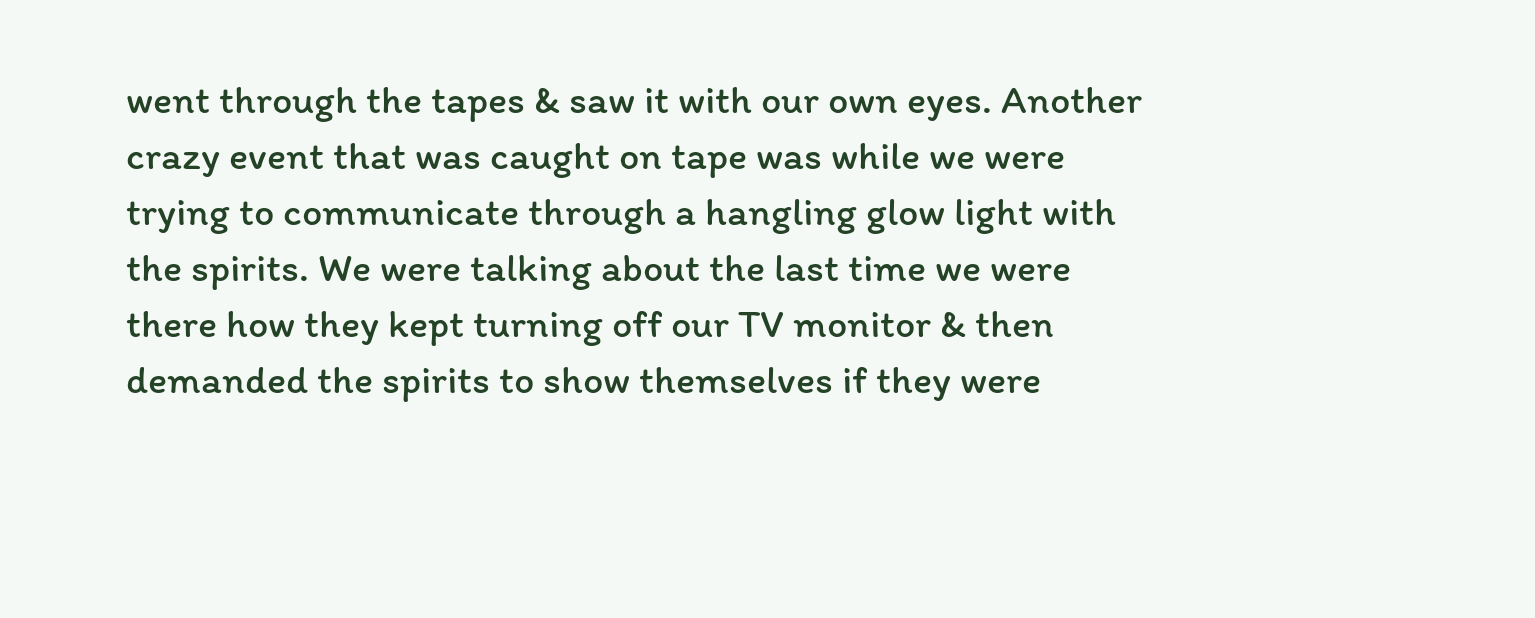went through the tapes & saw it with our own eyes. Another crazy event that was caught on tape was while we were trying to communicate through a hangling glow light with the spirits. We were talking about the last time we were there how they kept turning off our TV monitor & then demanded the spirits to show themselves if they were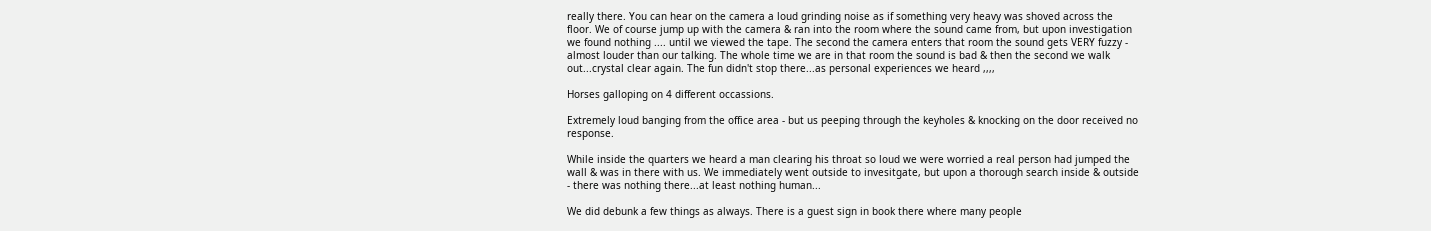really there. You can hear on the camera a loud grinding noise as if something very heavy was shoved across the floor. We of course jump up with the camera & ran into the room where the sound came from, but upon investigation we found nothing .... until we viewed the tape. The second the camera enters that room the sound gets VERY fuzzy - almost louder than our talking. The whole time we are in that room the sound is bad & then the second we walk out...crystal clear again. The fun didn't stop there...as personal experiences we heard ,,,,

Horses galloping on 4 different occassions.

Extremely loud banging from the office area - but us peeping through the keyholes & knocking on the door received no response.

While inside the quarters we heard a man clearing his throat so loud we were worried a real person had jumped the wall & was in there with us. We immediately went outside to invesitgate, but upon a thorough search inside & outside - there was nothing there...at least nothing human...

We did debunk a few things as always. There is a guest sign in book there where many people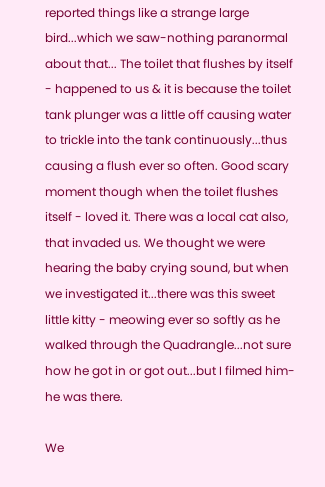reported things like a strange large bird...which we saw-nothing paranormal about that... The toilet that flushes by itself - happened to us & it is because the toilet tank plunger was a little off causing water to trickle into the tank continuously...thus causing a flush ever so often. Good scary moment though when the toilet flushes itself - loved it. There was a local cat also, that invaded us. We thought we were hearing the baby crying sound, but when we investigated it...there was this sweet little kitty - meowing ever so softly as he walked through the Quadrangle...not sure how he got in or got out...but I filmed him-he was there.

We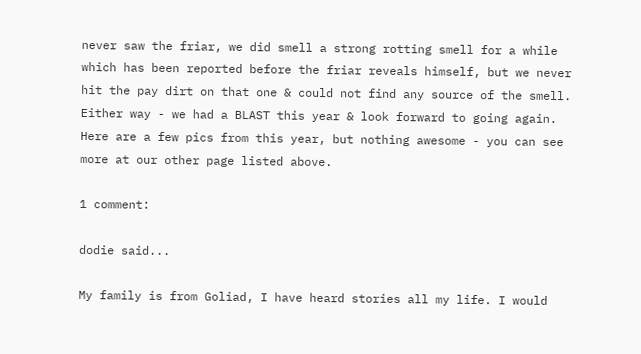never saw the friar, we did smell a strong rotting smell for a while which has been reported before the friar reveals himself, but we never hit the pay dirt on that one & could not find any source of the smell. Either way - we had a BLAST this year & look forward to going again. Here are a few pics from this year, but nothing awesome - you can see more at our other page listed above.

1 comment:

dodie said...

My family is from Goliad, I have heard stories all my life. I would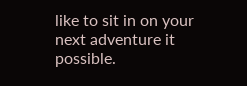like to sit in on your next adventure it possible.